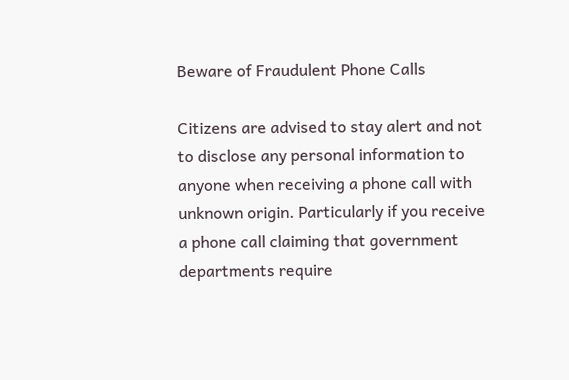Beware of Fraudulent Phone Calls

Citizens are advised to stay alert and not to disclose any personal information to anyone when receiving a phone call with unknown origin. Particularly if you receive a phone call claiming that government departments require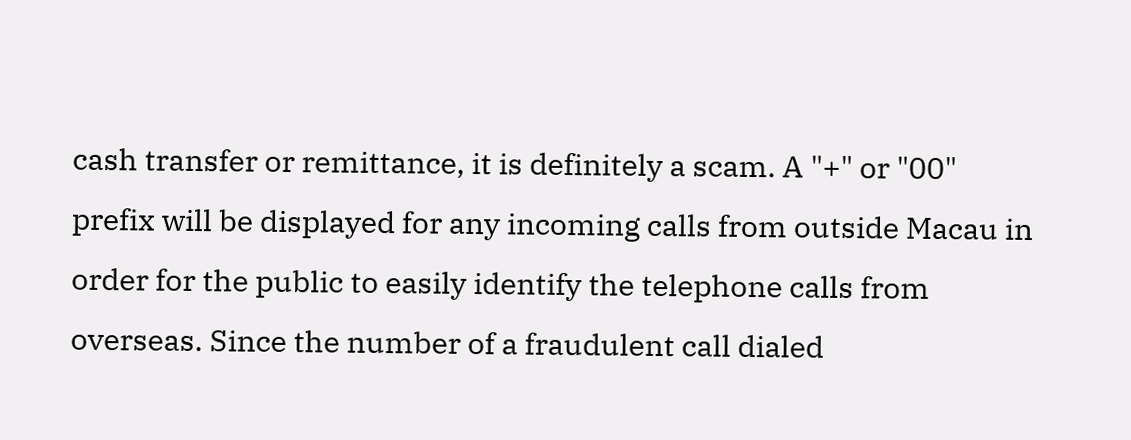cash transfer or remittance, it is definitely a scam. A "+" or "00" prefix will be displayed for any incoming calls from outside Macau in order for the public to easily identify the telephone calls from overseas. Since the number of a fraudulent call dialed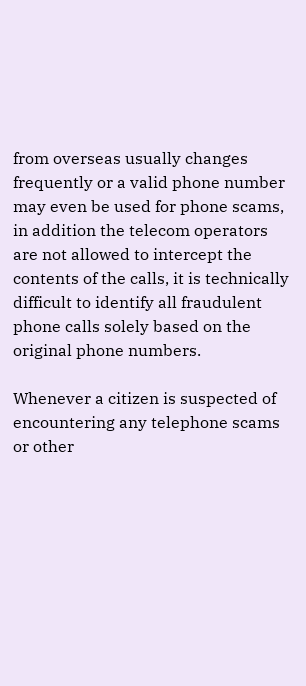from overseas usually changes frequently or a valid phone number may even be used for phone scams, in addition the telecom operators are not allowed to intercept the contents of the calls, it is technically difficult to identify all fraudulent phone calls solely based on the original phone numbers.

Whenever a citizen is suspected of encountering any telephone scams or other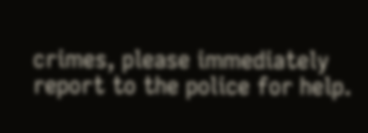crimes, please immediately report to the police for help.